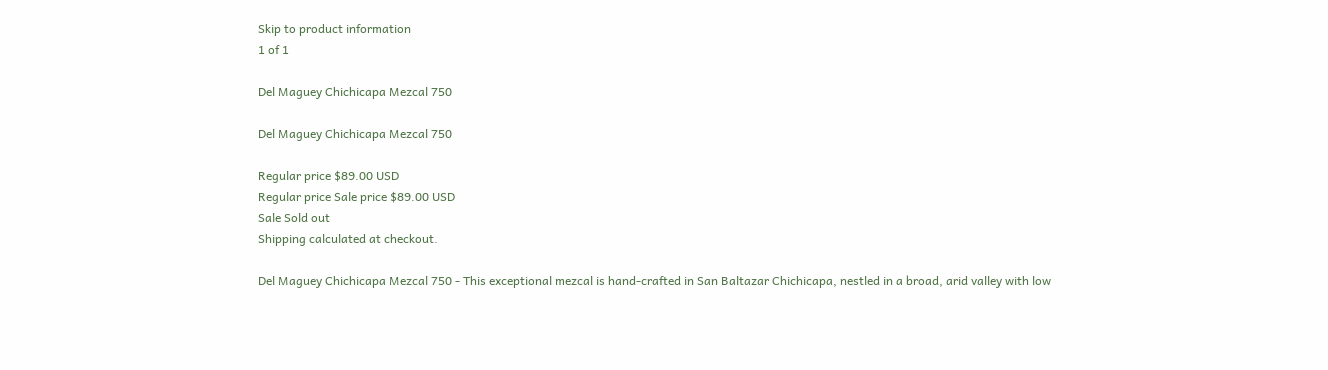Skip to product information
1 of 1

Del Maguey Chichicapa Mezcal 750

Del Maguey Chichicapa Mezcal 750

Regular price $89.00 USD
Regular price Sale price $89.00 USD
Sale Sold out
Shipping calculated at checkout.

Del Maguey Chichicapa Mezcal 750 - This exceptional mezcal is hand-crafted in San Baltazar Chichicapa, nestled in a broad, arid valley with low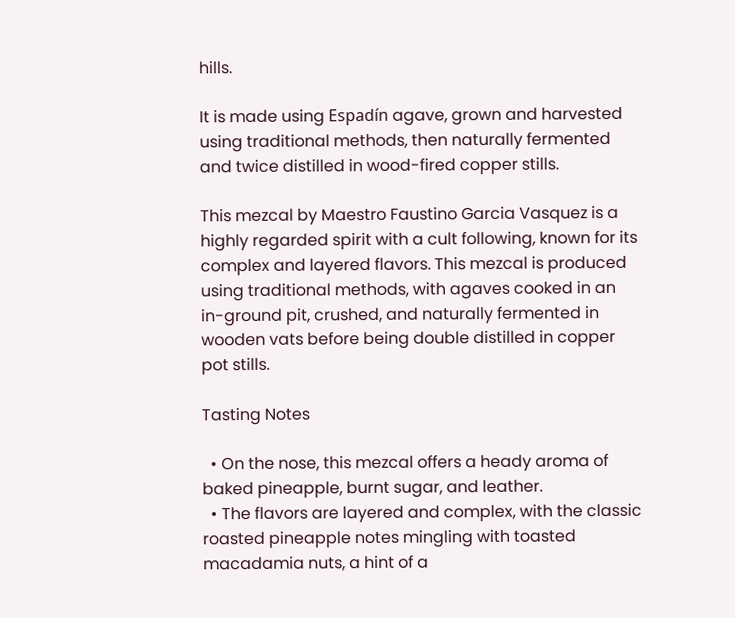hills.

It is made using Espadín agave, grown and harvested using traditional methods, then naturally fermented and twice distilled in wood-fired copper stills.

This mezcal by Maestro Faustino Garcia Vasquez is a highly regarded spirit with a cult following, known for its complex and layered flavors. This mezcal is produced using traditional methods, with agaves cooked in an in-ground pit, crushed, and naturally fermented in wooden vats before being double distilled in copper pot stills.

Tasting Notes

  • On the nose, this mezcal offers a heady aroma of baked pineapple, burnt sugar, and leather.
  • The flavors are layered and complex, with the classic roasted pineapple notes mingling with toasted macadamia nuts, a hint of a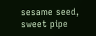sesame seed, sweet pipe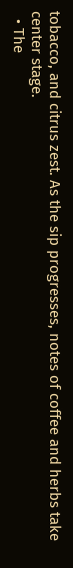tobacco, and citrus zest. As the sip progresses, notes of coffee and herbs take center stage.
  • The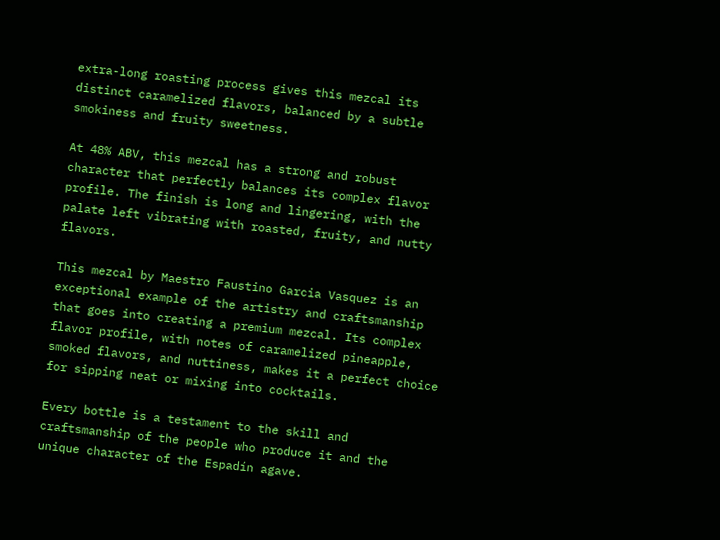extra-long roasting process gives this mezcal its distinct caramelized flavors, balanced by a subtle smokiness and fruity sweetness.

At 48% ABV, this mezcal has a strong and robust character that perfectly balances its complex flavor profile. The finish is long and lingering, with the palate left vibrating with roasted, fruity, and nutty flavors.

This mezcal by Maestro Faustino Garcia Vasquez is an exceptional example of the artistry and craftsmanship that goes into creating a premium mezcal. Its complex flavor profile, with notes of caramelized pineapple, smoked flavors, and nuttiness, makes it a perfect choice for sipping neat or mixing into cocktails.

Every bottle is a testament to the skill and craftsmanship of the people who produce it and the unique character of the Espadín agave.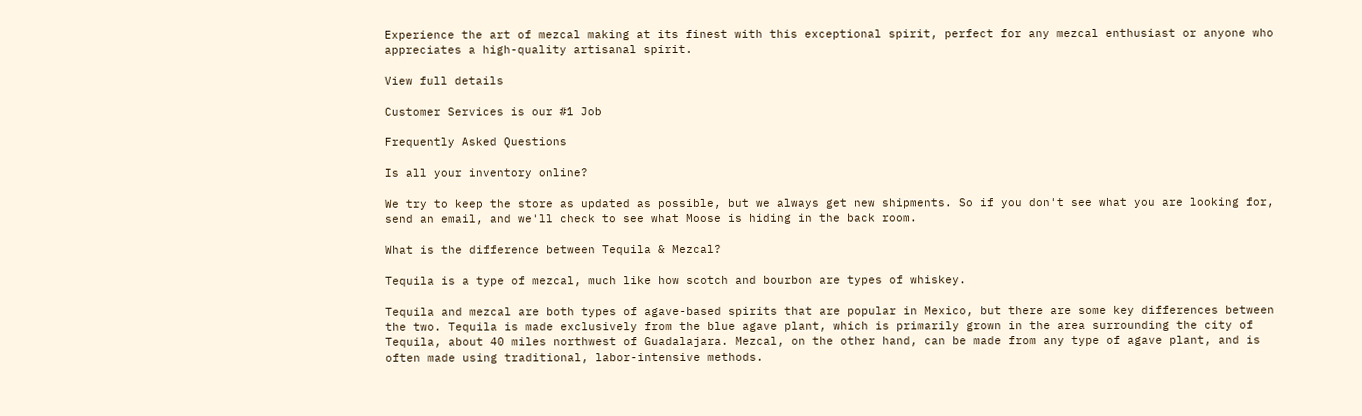Experience the art of mezcal making at its finest with this exceptional spirit, perfect for any mezcal enthusiast or anyone who appreciates a high-quality artisanal spirit.

View full details

Customer Services is our #1 Job

Frequently Asked Questions

Is all your inventory online?

We try to keep the store as updated as possible, but we always get new shipments. So if you don't see what you are looking for, send an email, and we'll check to see what Moose is hiding in the back room.

What is the difference between Tequila & Mezcal?

Tequila is a type of mezcal, much like how scotch and bourbon are types of whiskey.

Tequila and mezcal are both types of agave-based spirits that are popular in Mexico, but there are some key differences between the two. Tequila is made exclusively from the blue agave plant, which is primarily grown in the area surrounding the city of Tequila, about 40 miles northwest of Guadalajara. Mezcal, on the other hand, can be made from any type of agave plant, and is often made using traditional, labor-intensive methods.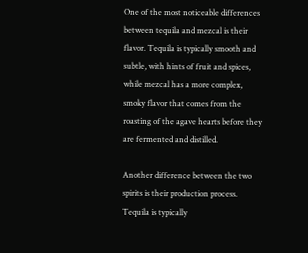One of the most noticeable differences between tequila and mezcal is their flavor. Tequila is typically smooth and subtle, with hints of fruit and spices, while mezcal has a more complex, smoky flavor that comes from the roasting of the agave hearts before they are fermented and distilled.

Another difference between the two spirits is their production process. Tequila is typically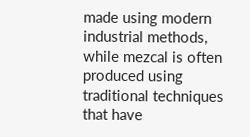made using modern industrial methods, while mezcal is often produced using traditional techniques that have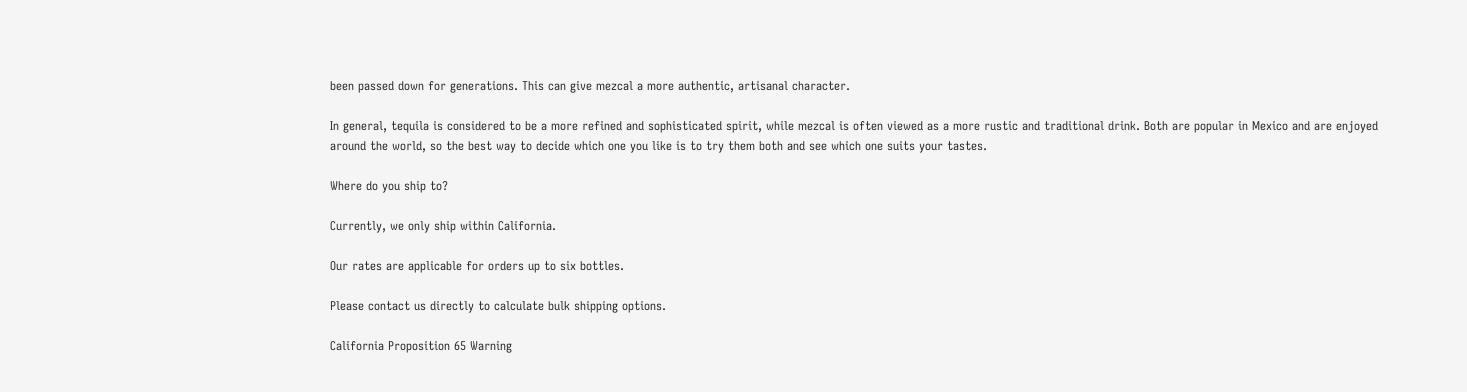been passed down for generations. This can give mezcal a more authentic, artisanal character.

In general, tequila is considered to be a more refined and sophisticated spirit, while mezcal is often viewed as a more rustic and traditional drink. Both are popular in Mexico and are enjoyed around the world, so the best way to decide which one you like is to try them both and see which one suits your tastes.

Where do you ship to?

Currently, we only ship within California.

Our rates are applicable for orders up to six bottles.

Please contact us directly to calculate bulk shipping options.

California Proposition 65 Warning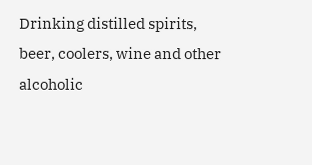Drinking distilled spirits, beer, coolers, wine and other alcoholic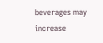beverages may increase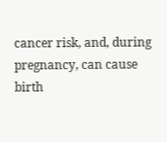cancer risk, and, during pregnancy, can cause birth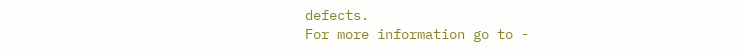defects.
For more information go to -